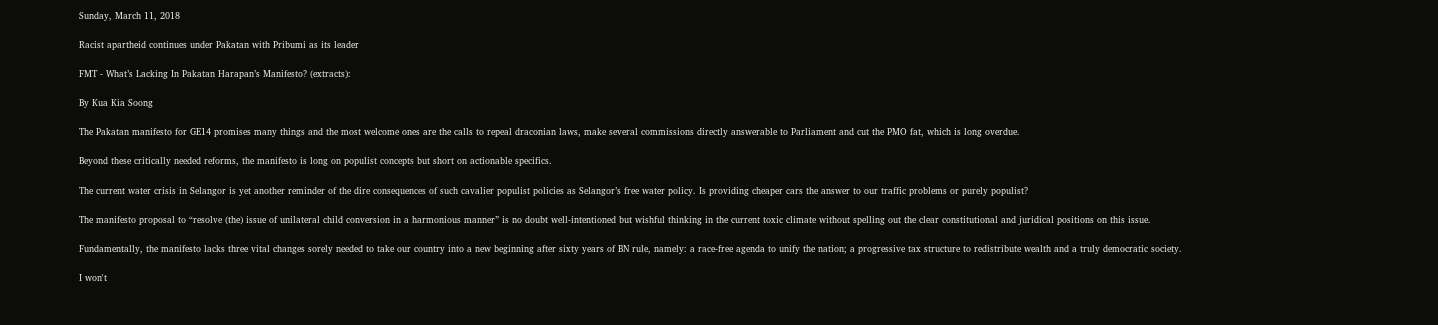Sunday, March 11, 2018

Racist apartheid continues under Pakatan with Pribumi as its leader

FMT - What’s Lacking In Pakatan Harapan’s Manifesto? (extracts):

By Kua Kia Soong

The Pakatan manifesto for GE14 promises many things and the most welcome ones are the calls to repeal draconian laws, make several commissions directly answerable to Parliament and cut the PMO fat, which is long overdue.

Beyond these critically needed reforms, the manifesto is long on populist concepts but short on actionable specifics.

The current water crisis in Selangor is yet another reminder of the dire consequences of such cavalier populist policies as Selangor’s free water policy. Is providing cheaper cars the answer to our traffic problems or purely populist?

The manifesto proposal to “resolve (the) issue of unilateral child conversion in a harmonious manner” is no doubt well-intentioned but wishful thinking in the current toxic climate without spelling out the clear constitutional and juridical positions on this issue.

Fundamentally, the manifesto lacks three vital changes sorely needed to take our country into a new beginning after sixty years of BN rule, namely: a race-free agenda to unify the nation; a progressive tax structure to redistribute wealth and a truly democratic society.

I won't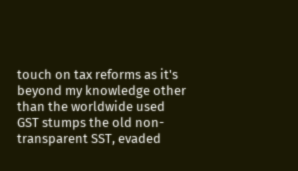touch on tax reforms as it's beyond my knowledge other than the worldwide used GST stumps the old non-transparent SST, evaded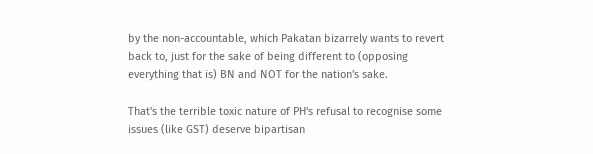by the non-accountable, which Pakatan bizarrely wants to revert back to, just for the sake of being different to (opposing everything that is) BN and NOT for the nation's sake.

That's the terrible toxic nature of PH's refusal to recognise some issues (like GST) deserve bipartisan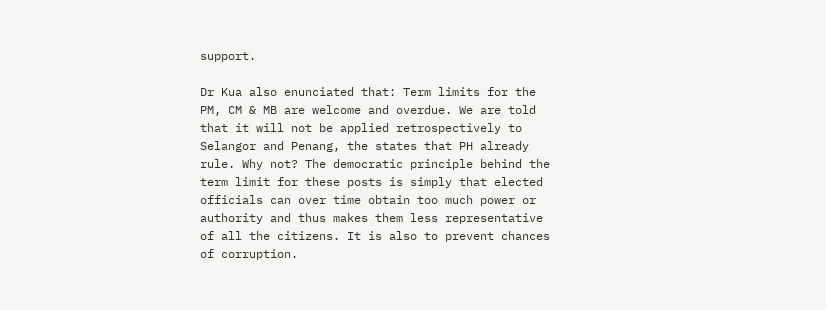support.

Dr Kua also enunciated that: Term limits for the PM, CM & MB are welcome and overdue. We are told that it will not be applied retrospectively to Selangor and Penang, the states that PH already rule. Why not? The democratic principle behind the term limit for these posts is simply that elected officials can over time obtain too much power or authority and thus makes them less representative of all the citizens. It is also to prevent chances of corruption.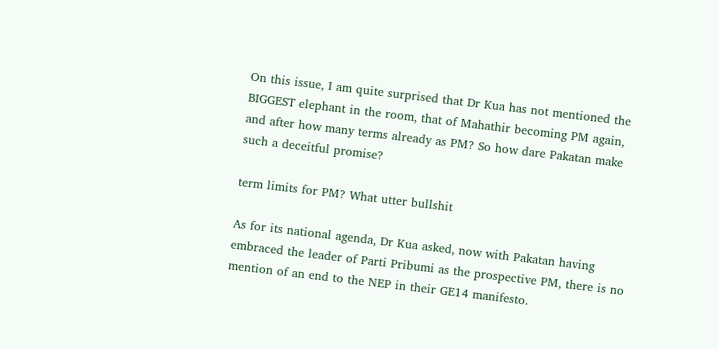On this issue, I am quite surprised that Dr Kua has not mentioned the BIGGEST elephant in the room, that of Mahathir becoming PM again, and after how many terms already as PM? So how dare Pakatan make such a deceitful promise?

term limits for PM? What utter bullshit

As for its national agenda, Dr Kua asked, now with Pakatan having embraced the leader of Parti Pribumi as the prospective PM, there is no mention of an end to the NEP in their GE14 manifesto.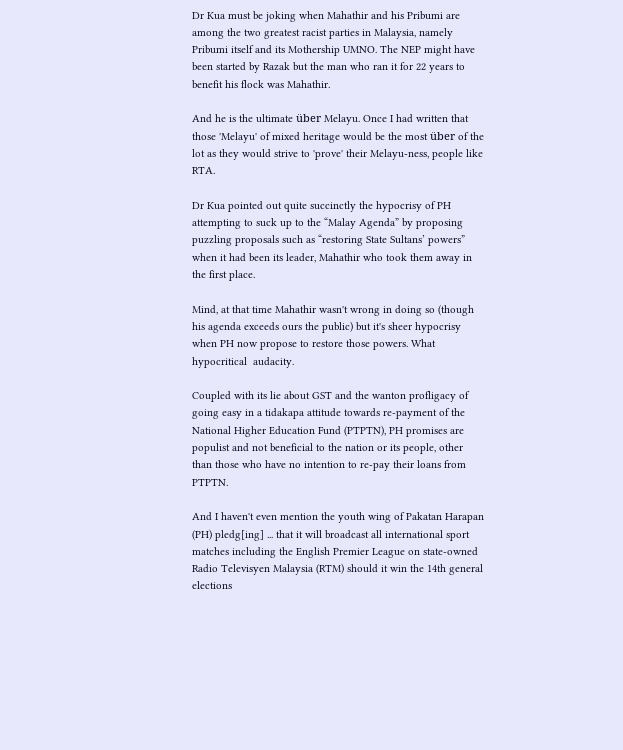Dr Kua must be joking when Mahathir and his Pribumi are among the two greatest racist parties in Malaysia, namely Pribumi itself and its Mothership UMNO. The NEP might have been started by Razak but the man who ran it for 22 years to benefit his flock was Mahathir.

And he is the ultimate über Melayu. Once I had written that those 'Melayu' of mixed heritage would be the most über of the lot as they would strive to 'prove' their Melayu-ness, people like RTA.

Dr Kua pointed out quite succinctly the hypocrisy of PH attempting to suck up to the “Malay Agenda” by proposing puzzling proposals such as “restoring State Sultans’ powers” when it had been its leader, Mahathir who took them away in the first place.

Mind, at that time Mahathir wasn't wrong in doing so (though his agenda exceeds ours the public) but it's sheer hypocrisy when PH now propose to restore those powers. What hypocritical  audacity.

Coupled with its lie about GST and the wanton profligacy of going easy in a tidakapa attitude towards re-payment of the National Higher Education Fund (PTPTN), PH promises are populist and not beneficial to the nation or its people, other than those who have no intention to re-pay their loans from PTPTN.

And I haven't even mention the youth wing of Pakatan Harapan (PH) pledg[ing] ... that it will broadcast all international sport matches including the English Premier League on state-owned Radio Televisyen Malaysia (RTM) should it win the 14th general elections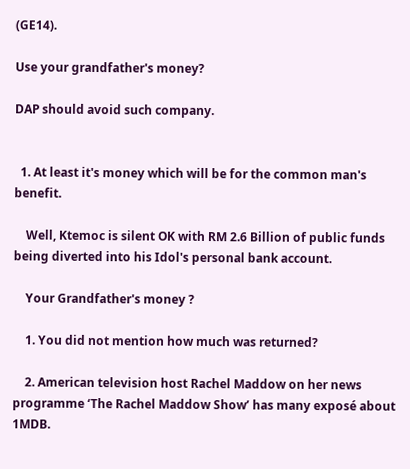(GE14).

Use your grandfather's money?

DAP should avoid such company.


  1. At least it's money which will be for the common man's benefit.

    Well, Ktemoc is silent OK with RM 2.6 Billion of public funds being diverted into his Idol's personal bank account.

    Your Grandfather's money ?

    1. You did not mention how much was returned?

    2. American television host Rachel Maddow on her news programme ‘The Rachel Maddow Show’ has many exposé about 1MDB.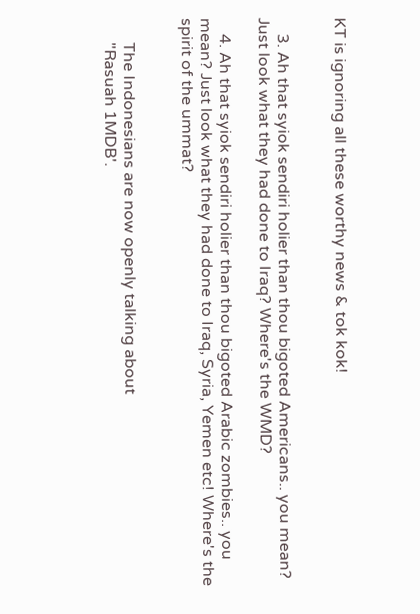KT is ignoring all these worthy news & tok kok!


    3. Ah that syiok sendiri holier than thou bigoted Americans.. you mean? Just look what they had done to Iraq? Where's the WMD?

    4. Ah that syiok sendiri holier than thou bigoted Arabic zombies.. you mean? Just look what they had done to Iraq, Syria, Yemen etc! Where's the spirit of the ummat?


      The Indonesians are now openly talking about
      "Rasuah 1MDB'.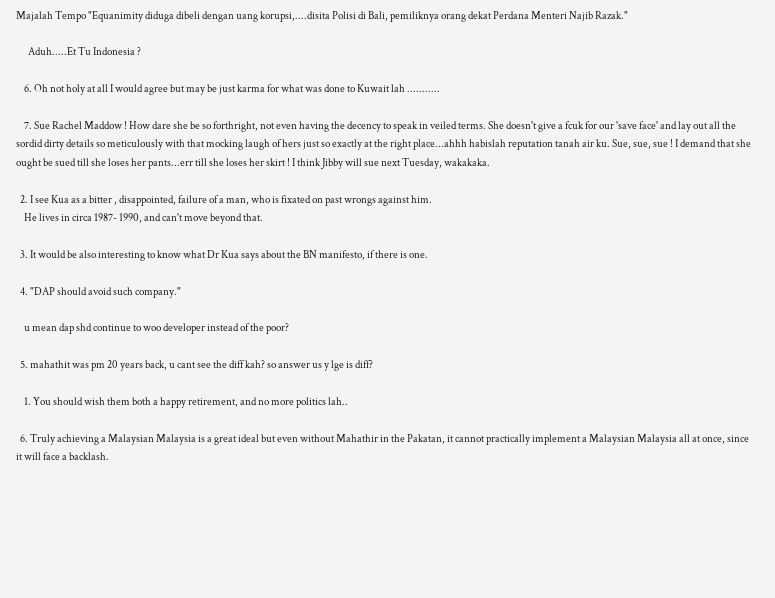Majalah Tempo "Equanimity diduga dibeli dengan uang korupsi,....disita Polisi di Bali, pemiliknya orang dekat Perdana Menteri Najib Razak."

      Aduh.....Et Tu Indonesia ?

    6. Oh not holy at all I would agree but may be just karma for what was done to Kuwait lah ...........

    7. Sue Rachel Maddow ! How dare she be so forthright, not even having the decency to speak in veiled terms. She doesn't give a fcuk for our 'save face' and lay out all the sordid dirty details so meticulously with that mocking laugh of hers just so exactly at the right place...ahhh habislah reputation tanah air ku. Sue, sue, sue ! I demand that she ought be sued till she loses her pants...err till she loses her skirt ! I think Jibby will sue next Tuesday, wakakaka.

  2. I see Kua as a bitter , disappointed, failure of a man, who is fixated on past wrongs against him.
    He lives in circa 1987- 1990, and can't move beyond that.

  3. It would be also interesting to know what Dr Kua says about the BN manifesto, if there is one.

  4. "DAP should avoid such company."

    u mean dap shd continue to woo developer instead of the poor?

  5. mahathit was pm 20 years back, u cant see the diff kah? so answer us y lge is diff?

    1. You should wish them both a happy retirement, and no more politics lah..

  6. Truly achieving a Malaysian Malaysia is a great ideal but even without Mahathir in the Pakatan, it cannot practically implement a Malaysian Malaysia all at once, since it will face a backlash.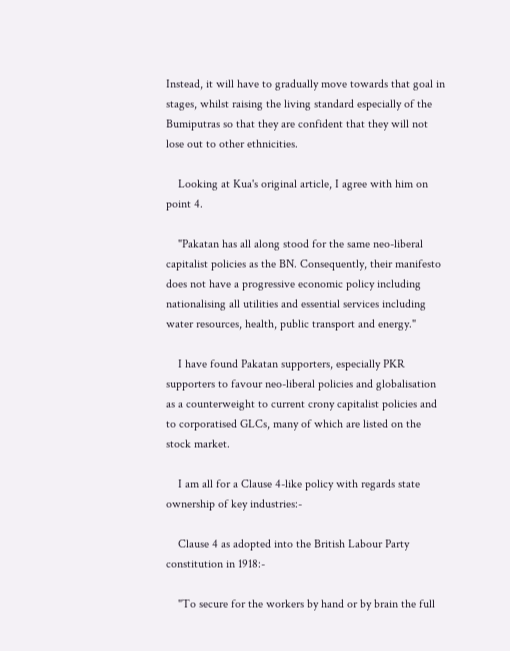Instead, it will have to gradually move towards that goal in stages, whilst raising the living standard especially of the Bumiputras so that they are confident that they will not lose out to other ethnicities.

    Looking at Kua's original article, I agree with him on point 4.

    "Pakatan has all along stood for the same neo-liberal capitalist policies as the BN. Consequently, their manifesto does not have a progressive economic policy including nationalising all utilities and essential services including water resources, health, public transport and energy."

    I have found Pakatan supporters, especially PKR supporters to favour neo-liberal policies and globalisation as a counterweight to current crony capitalist policies and to corporatised GLCs, many of which are listed on the stock market.

    I am all for a Clause 4-like policy with regards state ownership of key industries:-

    Clause 4 as adopted into the British Labour Party constitution in 1918:-

    "To secure for the workers by hand or by brain the full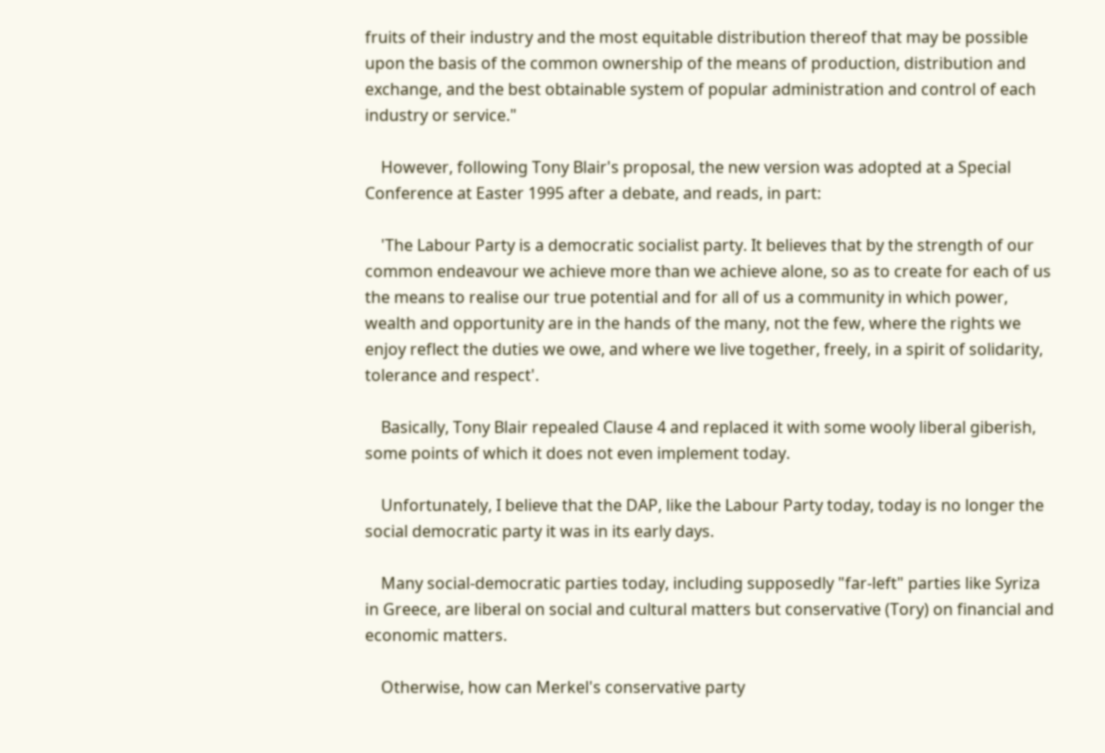fruits of their industry and the most equitable distribution thereof that may be possible upon the basis of the common ownership of the means of production, distribution and exchange, and the best obtainable system of popular administration and control of each industry or service."

    However, following Tony Blair's proposal, the new version was adopted at a Special Conference at Easter 1995 after a debate, and reads, in part:

    'The Labour Party is a democratic socialist party. It believes that by the strength of our common endeavour we achieve more than we achieve alone, so as to create for each of us the means to realise our true potential and for all of us a community in which power, wealth and opportunity are in the hands of the many, not the few, where the rights we enjoy reflect the duties we owe, and where we live together, freely, in a spirit of solidarity, tolerance and respect'.

    Basically, Tony Blair repealed Clause 4 and replaced it with some wooly liberal giberish, some points of which it does not even implement today.

    Unfortunately, I believe that the DAP, like the Labour Party today, today is no longer the social democratic party it was in its early days.

    Many social-democratic parties today, including supposedly "far-left" parties like Syriza in Greece, are liberal on social and cultural matters but conservative (Tory) on financial and economic matters.

    Otherwise, how can Merkel's conservative party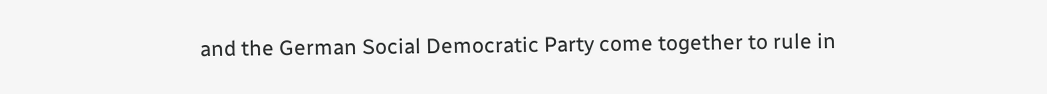and the German Social Democratic Party come together to rule in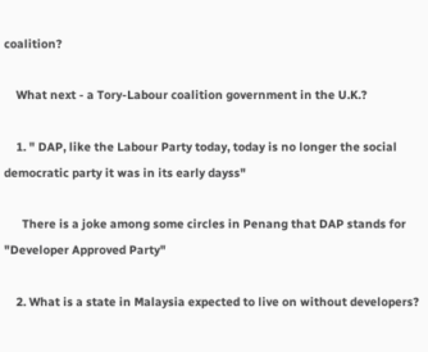coalition?

    What next - a Tory-Labour coalition government in the U.K.?

    1. " DAP, like the Labour Party today, today is no longer the social democratic party it was in its early dayss"

      There is a joke among some circles in Penang that DAP stands for "Developer Approved Party"

    2. What is a state in Malaysia expected to live on without developers?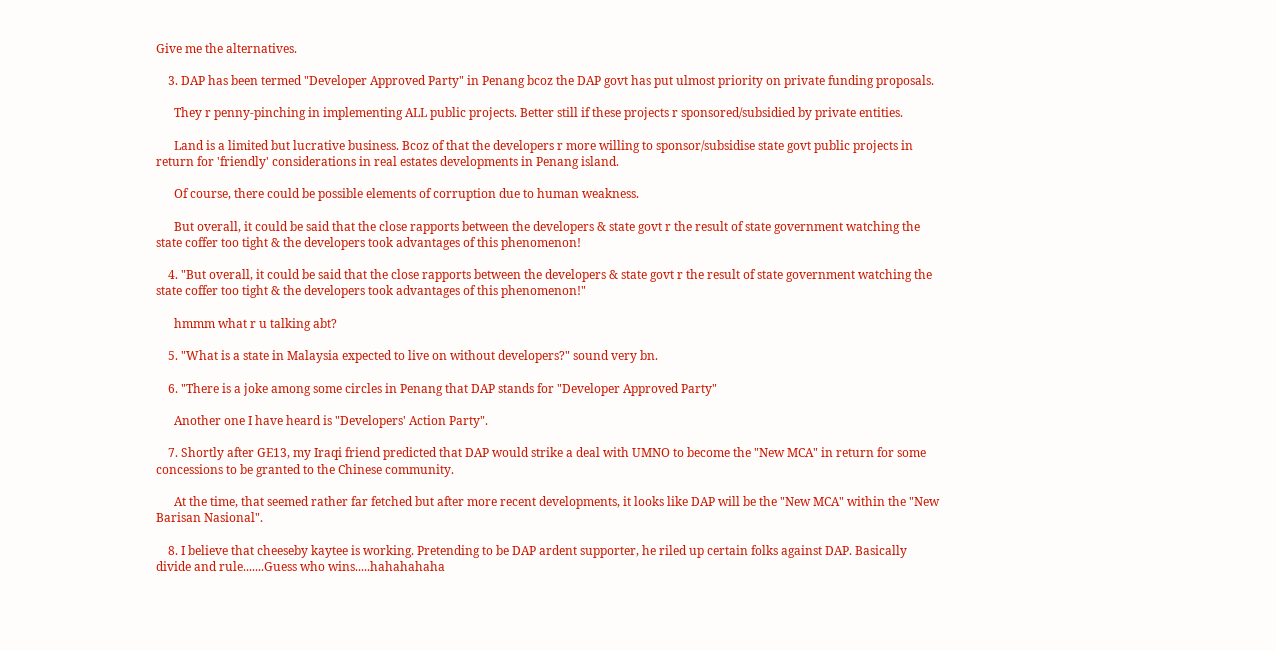Give me the alternatives.

    3. DAP has been termed "Developer Approved Party" in Penang bcoz the DAP govt has put ulmost priority on private funding proposals.

      They r penny-pinching in implementing ALL public projects. Better still if these projects r sponsored/subsidied by private entities.

      Land is a limited but lucrative business. Bcoz of that the developers r more willing to sponsor/subsidise state govt public projects in return for 'friendly' considerations in real estates developments in Penang island.

      Of course, there could be possible elements of corruption due to human weakness.

      But overall, it could be said that the close rapports between the developers & state govt r the result of state government watching the state coffer too tight & the developers took advantages of this phenomenon!

    4. "But overall, it could be said that the close rapports between the developers & state govt r the result of state government watching the state coffer too tight & the developers took advantages of this phenomenon!"

      hmmm what r u talking abt?

    5. "What is a state in Malaysia expected to live on without developers?" sound very bn.

    6. "There is a joke among some circles in Penang that DAP stands for "Developer Approved Party"

      Another one I have heard is "Developers' Action Party".

    7. Shortly after GE13, my Iraqi friend predicted that DAP would strike a deal with UMNO to become the "New MCA" in return for some concessions to be granted to the Chinese community.

      At the time, that seemed rather far fetched but after more recent developments, it looks like DAP will be the "New MCA" within the "New Barisan Nasional".

    8. I believe that cheeseby kaytee is working. Pretending to be DAP ardent supporter, he riled up certain folks against DAP. Basically divide and rule.......Guess who wins.....hahahahaha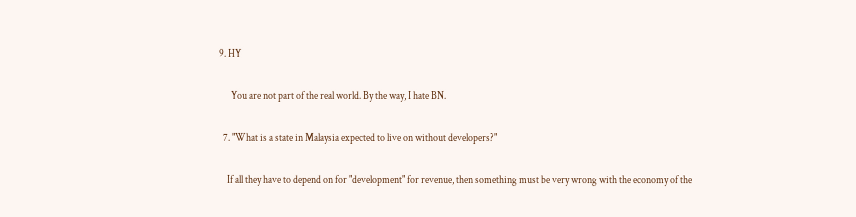9. HY

      You are not part of the real world. By the way, I hate BN.

  7. "What is a state in Malaysia expected to live on without developers?"

    If all they have to depend on for "development" for revenue, then something must be very wrong with the economy of the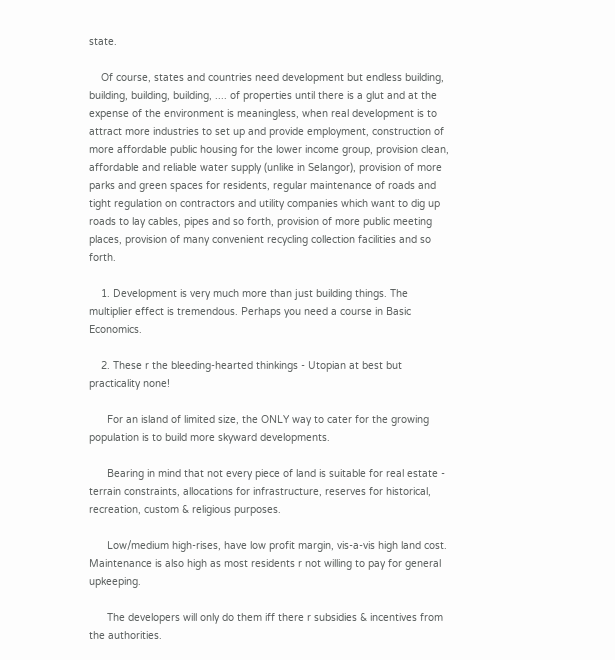state.

    Of course, states and countries need development but endless building, building, building, building, .... of properties until there is a glut and at the expense of the environment is meaningless, when real development is to attract more industries to set up and provide employment, construction of more affordable public housing for the lower income group, provision clean, affordable and reliable water supply (unlike in Selangor), provision of more parks and green spaces for residents, regular maintenance of roads and tight regulation on contractors and utility companies which want to dig up roads to lay cables, pipes and so forth, provision of more public meeting places, provision of many convenient recycling collection facilities and so forth.

    1. Development is very much more than just building things. The multiplier effect is tremendous. Perhaps you need a course in Basic Economics.

    2. These r the bleeding-hearted thinkings - Utopian at best but practicality none!

      For an island of limited size, the ONLY way to cater for the growing population is to build more skyward developments.

      Bearing in mind that not every piece of land is suitable for real estate - terrain constraints, allocations for infrastructure, reserves for historical, recreation, custom & religious purposes.

      Low/medium high-rises, have low profit margin, vis-a-vis high land cost. Maintenance is also high as most residents r not willing to pay for general upkeeping.

      The developers will only do them iff there r subsidies & incentives from the authorities.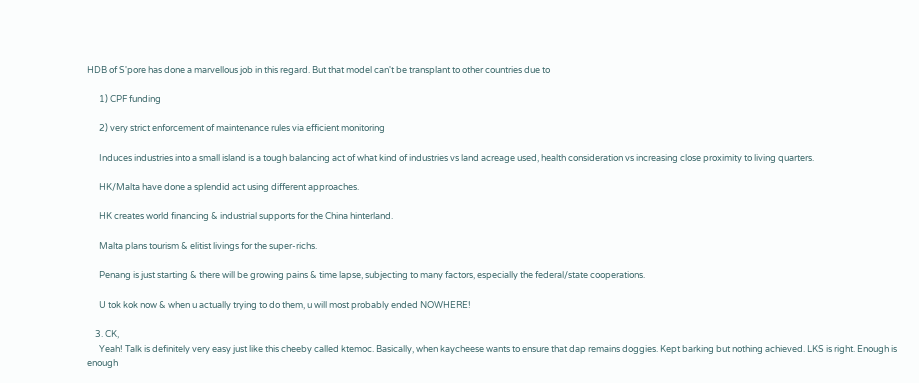HDB of S'pore has done a marvellous job in this regard. But that model can't be transplant to other countries due to

      1) CPF funding

      2) very strict enforcement of maintenance rules via efficient monitoring

      Induces industries into a small island is a tough balancing act of what kind of industries vs land acreage used, health consideration vs increasing close proximity to living quarters.

      HK/Malta have done a splendid act using different approaches.

      HK creates world financing & industrial supports for the China hinterland.

      Malta plans tourism & elitist livings for the super-richs.

      Penang is just starting & there will be growing pains & time lapse, subjecting to many factors, especially the federal/state cooperations.

      U tok kok now & when u actually trying to do them, u will most probably ended NOWHERE!

    3. CK,
      Yeah! Talk is definitely very easy just like this cheeby called ktemoc. Basically, when kaycheese wants to ensure that dap remains doggies. Kept barking but nothing achieved. LKS is right. Enough is enough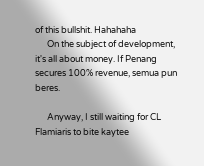of this bullshit. Hahahaha
      On the subject of development, it's all about money. If Penang secures 100% revenue, semua pun beres.

      Anyway, I still waiting for CL Flamiaris to bite kaytee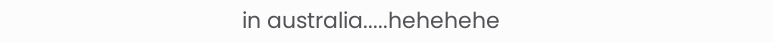in australia.....hehehehe